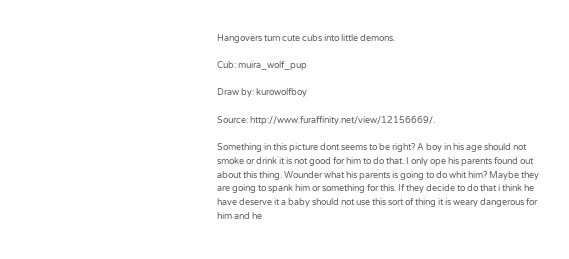Hangovers turn cute cubs into little demons.

Cub: muira_wolf_pup

Draw by: kurowolfboy

Source: http://www.furaffinity.net/view/12156669/.

Something in this picture dont seems to be right? A boy in his age should not smoke or drink it is not good for him to do that. I only ope his parents found out about this thing. Wounder what his parents is going to do whit him? Maybe they are going to spank him or something for this. If they decide to do that i think he have deserve it a baby should not use this sort of thing it is weary dangerous for him and he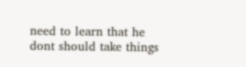need to learn that he dont should take things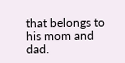that belongs to his mom and dad.